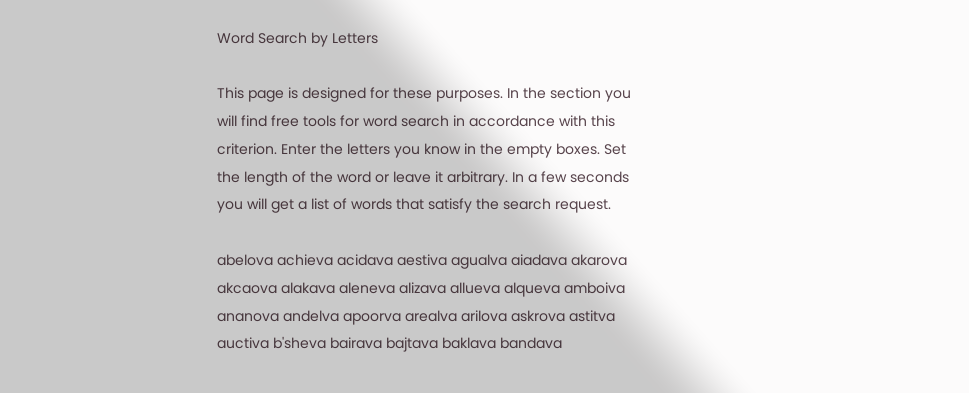Word Search by Letters

This page is designed for these purposes. In the section you will find free tools for word search in accordance with this criterion. Enter the letters you know in the empty boxes. Set the length of the word or leave it arbitrary. In a few seconds you will get a list of words that satisfy the search request.

abelova achieva acidava aestiva agualva aiadava akarova akcaova alakava aleneva alizava allueva alqueva amboiva ananova andelva apoorva arealva arilova askrova astitva auctiva b'sheva bairava bajtava baklava bandava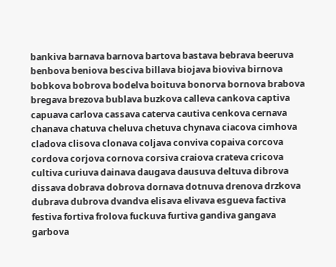bankiva barnava barnova bartova bastava bebrava beeruva benbova beniova besciva billava biojava bioviva birnova bobkova bobrova bodelva boituva bonorva bornova brabova bregava brezova bublava buzkova calleva cankova captiva capuava carlova cassava caterva cautiva cenkova cernava chanava chatuva cheluva chetuva chynava ciacova cimhova cladova clisova clonava coljava conviva copaiva corcova cordova corjova cornova corsiva craiova crateva cricova cultiva curiuva dainava daugava dausuva deltuva dibrova dissava dobrava dobrova dornava dotnuva drenova drzkova dubrava dubrova dvandva elisava elivava esgueva factiva festiva fortiva frolova fuckuva furtiva gandiva gangava garbova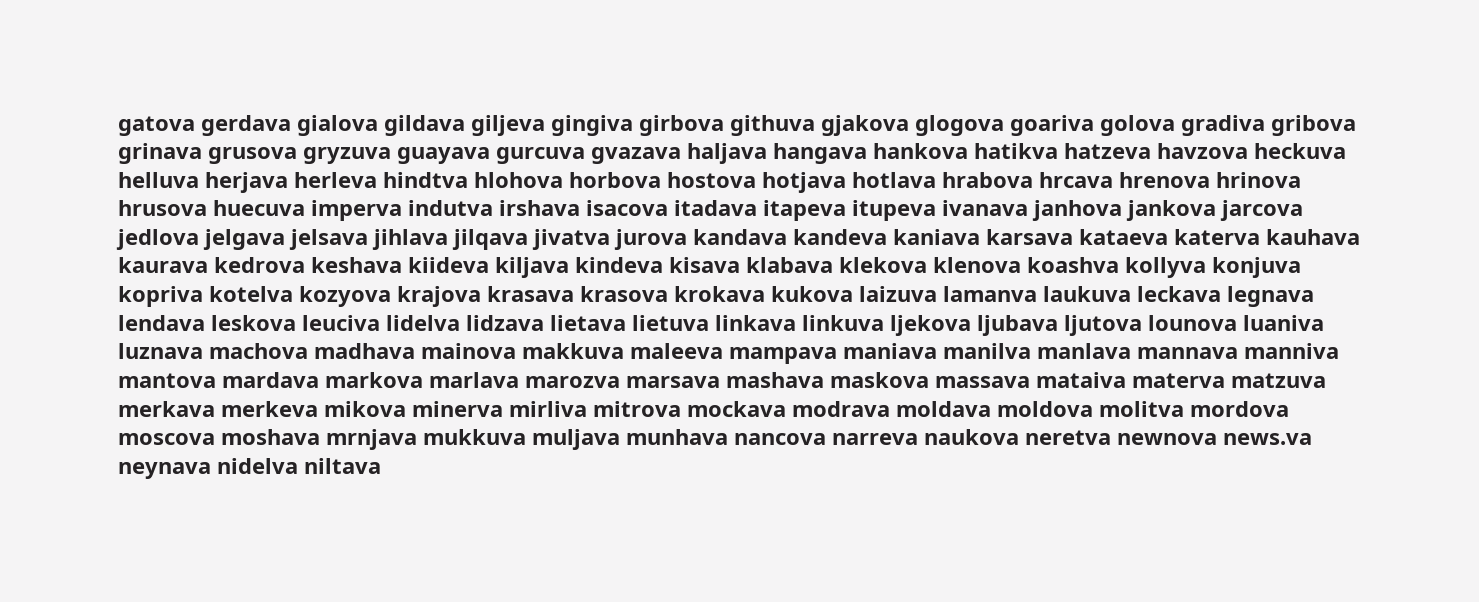gatova gerdava gialova gildava giljeva gingiva girbova githuva gjakova glogova goariva golova gradiva gribova grinava grusova gryzuva guayava gurcuva gvazava haljava hangava hankova hatikva hatzeva havzova heckuva helluva herjava herleva hindtva hlohova horbova hostova hotjava hotlava hrabova hrcava hrenova hrinova hrusova huecuva imperva indutva irshava isacova itadava itapeva itupeva ivanava janhova jankova jarcova jedlova jelgava jelsava jihlava jilqava jivatva jurova kandava kandeva kaniava karsava kataeva katerva kauhava kaurava kedrova keshava kiideva kiljava kindeva kisava klabava klekova klenova koashva kollyva konjuva kopriva kotelva kozyova krajova krasava krasova krokava kukova laizuva lamanva laukuva leckava legnava lendava leskova leuciva lidelva lidzava lietava lietuva linkava linkuva ljekova ljubava ljutova lounova luaniva luznava machova madhava mainova makkuva maleeva mampava maniava manilva manlava mannava manniva mantova mardava markova marlava marozva marsava mashava maskova massava mataiva materva matzuva merkava merkeva mikova minerva mirliva mitrova mockava modrava moldava moldova molitva mordova moscova moshava mrnjava mukkuva muljava munhava nancova narreva naukova neretva newnova news.va neynava nidelva niltava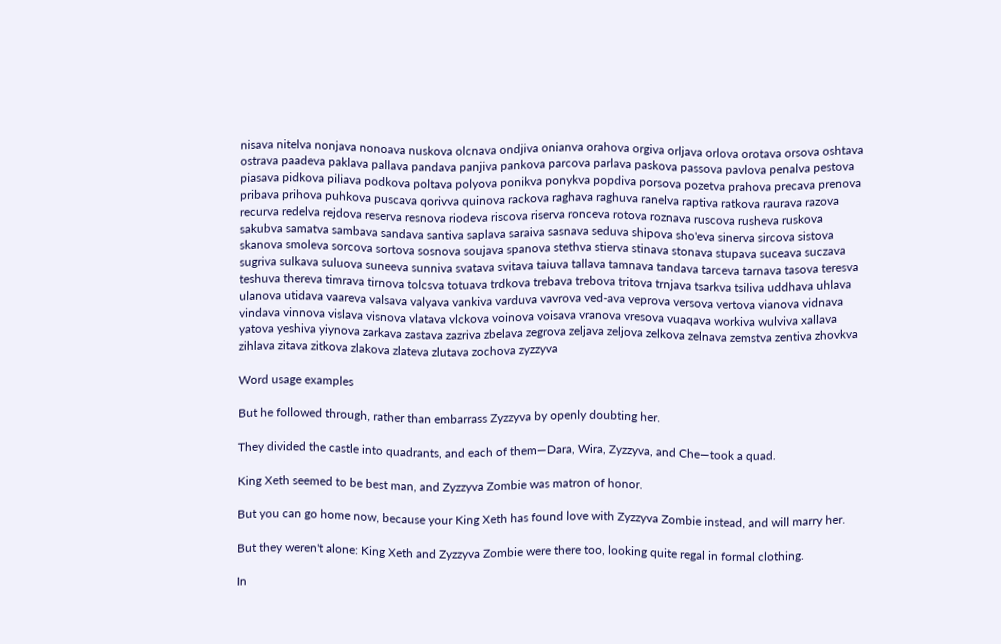nisava nitelva nonjava nonoava nuskova olcnava ondjiva onianva orahova orgiva orljava orlova orotava orsova oshtava ostrava paadeva paklava pallava pandava panjiva pankova parcova parlava paskova passova pavlova penalva pestova piasava pidkova piliava podkova poltava polyova ponikva ponykva popdiva porsova pozetva prahova precava prenova pribava prihova puhkova puscava qorivva quinova rackova raghava raghuva ranelva raptiva ratkova raurava razova recurva redelva rejdova reserva resnova riodeva riscova riserva ronceva rotova roznava ruscova rusheva ruskova sakubva samatva sambava sandava santiva saplava saraiva sasnava seduva shipova sho'eva sinerva sircova sistova skanova smoleva sorcova sortova sosnova soujava spanova stethva stierva stinava stonava stupava suceava suczava sugriva sulkava suluova suneeva sunniva svatava svitava taiuva tallava tamnava tandava tarceva tarnava tasova teresva teshuva thereva timrava tirnova tolcsva totuava trdkova trebava trebova tritova trnjava tsarkva tsiliva uddhava uhlava ulanova utidava vaareva valsava valyava vankiva varduva vavrova ved-ava veprova versova vertova vianova vidnava vindava vinnova vislava visnova vlatava vlckova voinova voisava vranova vresova vuaqava workiva wulviva xallava yatova yeshiva yiynova zarkava zastava zazriva zbelava zegrova zeljava zeljova zelkova zelnava zemstva zentiva zhovkva zihlava zitava zitkova zlakova zlateva zlutava zochova zyzzyva

Word usage examples

But he followed through, rather than embarrass Zyzzyva by openly doubting her.

They divided the castle into quadrants, and each of them—Dara, Wira, Zyzzyva, and Che—took a quad.

King Xeth seemed to be best man, and Zyzzyva Zombie was matron of honor.

But you can go home now, because your King Xeth has found love with Zyzzyva Zombie instead, and will marry her.

But they weren't alone: King Xeth and Zyzzyva Zombie were there too, looking quite regal in formal clothing.

In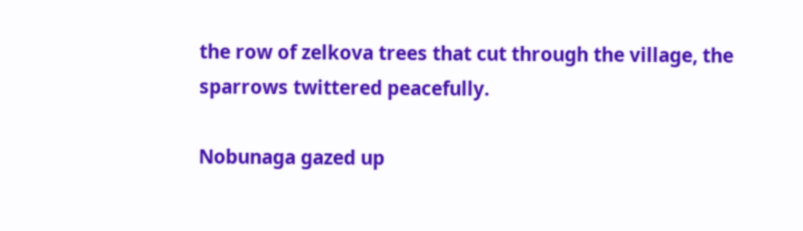the row of zelkova trees that cut through the village, the sparrows twittered peacefully.

Nobunaga gazed up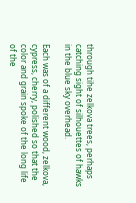through tihe zelkova trees, perhaps catching sight of silhouettes of hawks in the blue sky overhead.

Each was of a different wood, zelkova, cypress, cherry, polished so that the color and grain spoke of the long life of the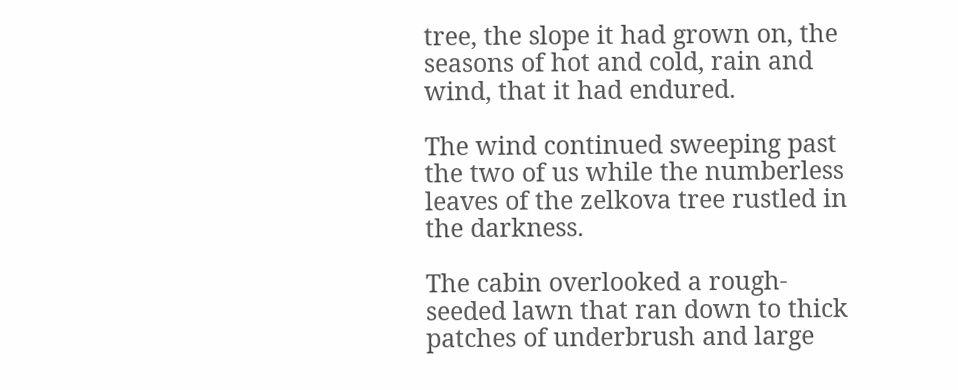tree, the slope it had grown on, the seasons of hot and cold, rain and wind, that it had endured.

The wind continued sweeping past the two of us while the numberless leaves of the zelkova tree rustled in the darkness.

The cabin overlooked a rough-seeded lawn that ran down to thick patches of underbrush and large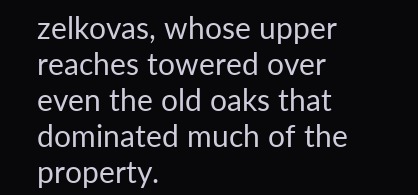zelkovas, whose upper reaches towered over even the old oaks that dominated much of the property.